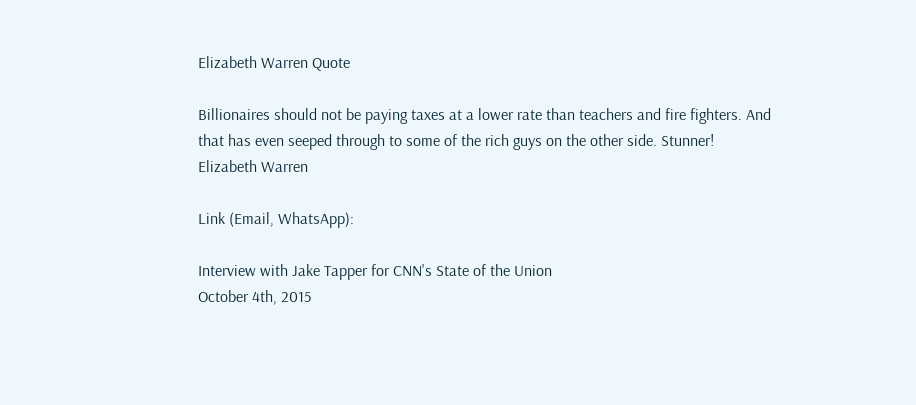Elizabeth Warren Quote

Billionaires should not be paying taxes at a lower rate than teachers and fire fighters. And that has even seeped through to some of the rich guys on the other side. Stunner!
Elizabeth Warren

Link (Email, WhatsApp):

Interview with Jake Tapper for CNN's State of the Union
October 4th, 2015